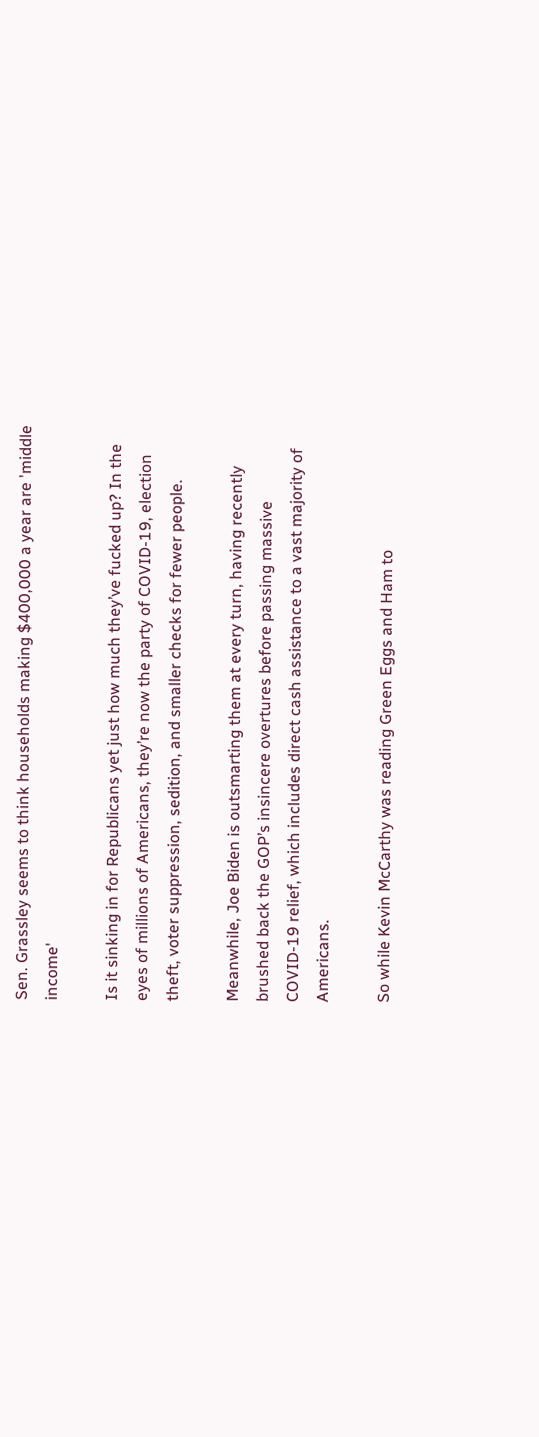Sen. Grassley seems to think households making $400,000 a year are 'middle income'

Is it sinking in for Republicans yet just how much they’ve fucked up? In the eyes of millions of Americans, they’re now the party of COVID-19, election theft, voter suppression, sedition, and smaller checks for fewer people.

Meanwhile, Joe Biden is outsmarting them at every turn, having recently brushed back the GOP’s insincere overtures before passing massive COVID-19 relief, which includes direct cash assistance to a vast majority of Americans.

So while Kevin McCarthy was reading Green Eggs and Ham to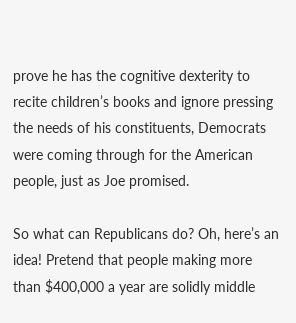prove he has the cognitive dexterity to recite children’s books and ignore pressing the needs of his constituents, Democrats were coming through for the American people, just as Joe promised.

So what can Republicans do? Oh, here’s an idea! Pretend that people making more than $400,000 a year are solidly middle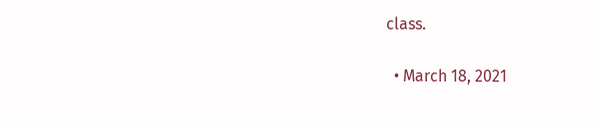class.

  • March 18, 2021